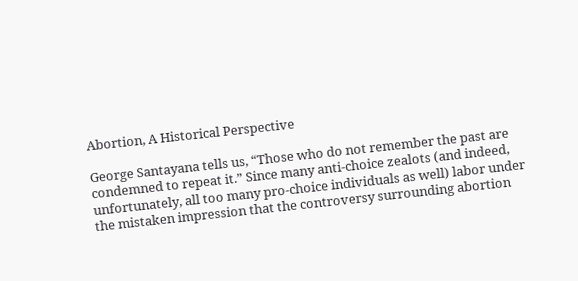Abortion, A Historical Perspective

George Santayana tells us, “Those who do not remember the past are condemned to repeat it.” Since many anti-choice zealots (and indeed, unfortunately, all too many pro-choice individuals as well) labor under the mistaken impression that the controversy surrounding abortion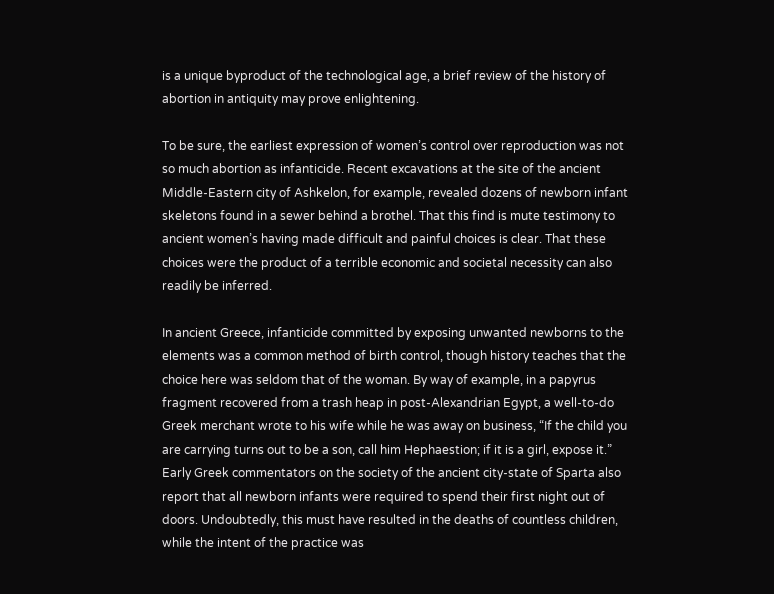is a unique byproduct of the technological age, a brief review of the history of abortion in antiquity may prove enlightening.

To be sure, the earliest expression of women’s control over reproduction was not so much abortion as infanticide. Recent excavations at the site of the ancient Middle-Eastern city of Ashkelon, for example, revealed dozens of newborn infant skeletons found in a sewer behind a brothel. That this find is mute testimony to ancient women’s having made difficult and painful choices is clear. That these choices were the product of a terrible economic and societal necessity can also readily be inferred.

In ancient Greece, infanticide committed by exposing unwanted newborns to the elements was a common method of birth control, though history teaches that the choice here was seldom that of the woman. By way of example, in a papyrus fragment recovered from a trash heap in post-Alexandrian Egypt, a well-to-do Greek merchant wrote to his wife while he was away on business, “If the child you are carrying turns out to be a son, call him Hephaestion; if it is a girl, expose it.” Early Greek commentators on the society of the ancient city-state of Sparta also report that all newborn infants were required to spend their first night out of doors. Undoubtedly, this must have resulted in the deaths of countless children, while the intent of the practice was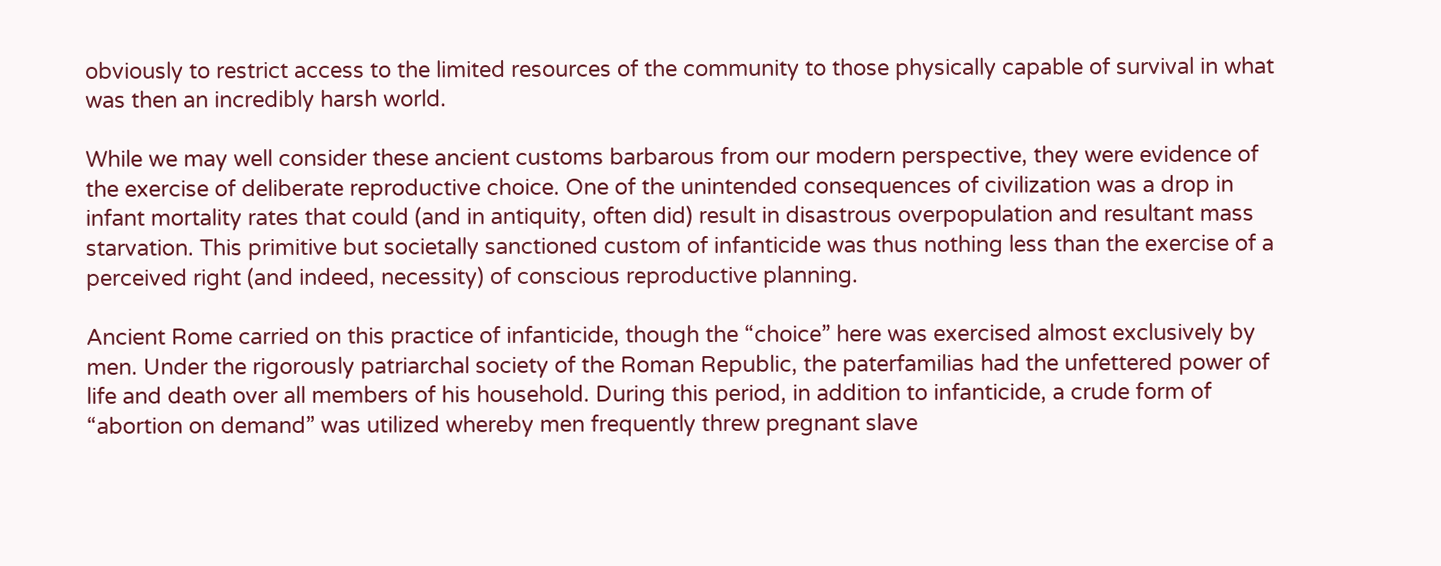obviously to restrict access to the limited resources of the community to those physically capable of survival in what was then an incredibly harsh world.

While we may well consider these ancient customs barbarous from our modern perspective, they were evidence of the exercise of deliberate reproductive choice. One of the unintended consequences of civilization was a drop in infant mortality rates that could (and in antiquity, often did) result in disastrous overpopulation and resultant mass starvation. This primitive but societally sanctioned custom of infanticide was thus nothing less than the exercise of a perceived right (and indeed, necessity) of conscious reproductive planning.

Ancient Rome carried on this practice of infanticide, though the “choice” here was exercised almost exclusively by men. Under the rigorously patriarchal society of the Roman Republic, the paterfamilias had the unfettered power of life and death over all members of his household. During this period, in addition to infanticide, a crude form of “abortion on demand” was utilized whereby men frequently threw pregnant slave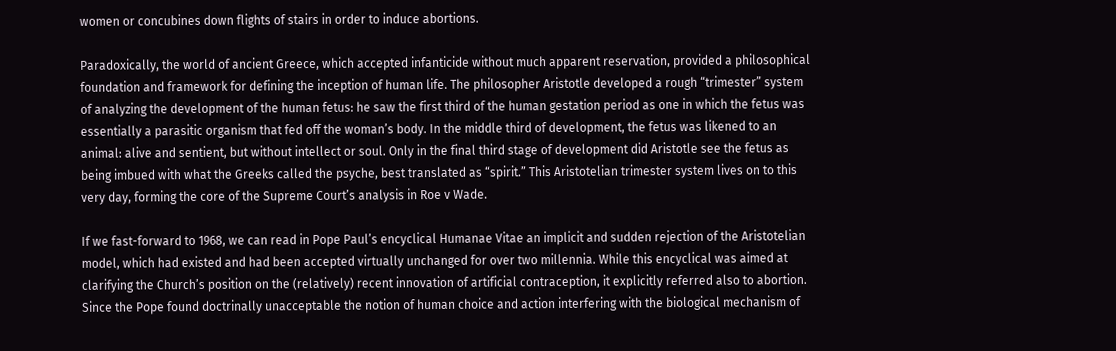women or concubines down flights of stairs in order to induce abortions.

Paradoxically, the world of ancient Greece, which accepted infanticide without much apparent reservation, provided a philosophical foundation and framework for defining the inception of human life. The philosopher Aristotle developed a rough “trimester” system of analyzing the development of the human fetus: he saw the first third of the human gestation period as one in which the fetus was essentially a parasitic organism that fed off the woman’s body. In the middle third of development, the fetus was likened to an animal: alive and sentient, but without intellect or soul. Only in the final third stage of development did Aristotle see the fetus as being imbued with what the Greeks called the psyche, best translated as “spirit.” This Aristotelian trimester system lives on to this very day, forming the core of the Supreme Court’s analysis in Roe v Wade.

If we fast-forward to 1968, we can read in Pope Paul’s encyclical Humanae Vitae an implicit and sudden rejection of the Aristotelian model, which had existed and had been accepted virtually unchanged for over two millennia. While this encyclical was aimed at clarifying the Church’s position on the (relatively) recent innovation of artificial contraception, it explicitly referred also to abortion. Since the Pope found doctrinally unacceptable the notion of human choice and action interfering with the biological mechanism of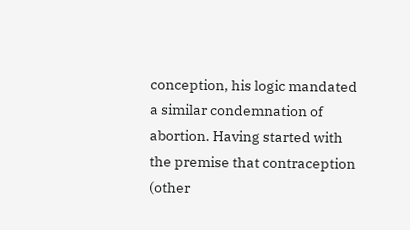conception, his logic mandated a similar condemnation of abortion. Having started with the premise that contraception (other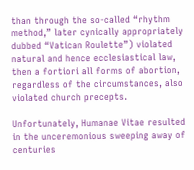than through the so-called “rhythm method,” later cynically appropriately dubbed “Vatican Roulette”) violated natural and hence ecclesiastical law, then a fortiori all forms of abortion, regardless of the circumstances, also violated church precepts.

Unfortunately, Humanae Vitae resulted in the unceremonious sweeping away of centuries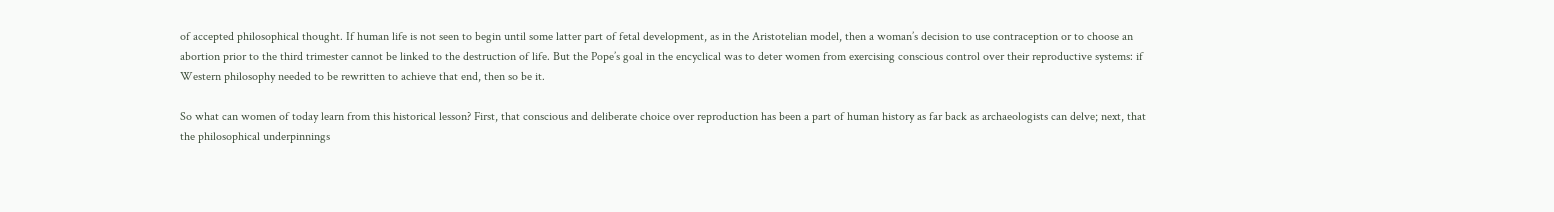of accepted philosophical thought. If human life is not seen to begin until some latter part of fetal development, as in the Aristotelian model, then a woman’s decision to use contraception or to choose an abortion prior to the third trimester cannot be linked to the destruction of life. But the Pope’s goal in the encyclical was to deter women from exercising conscious control over their reproductive systems: if Western philosophy needed to be rewritten to achieve that end, then so be it.

So what can women of today learn from this historical lesson? First, that conscious and deliberate choice over reproduction has been a part of human history as far back as archaeologists can delve; next, that the philosophical underpinnings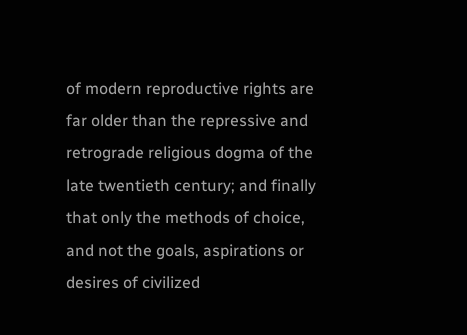of modern reproductive rights are far older than the repressive and retrograde religious dogma of the late twentieth century; and finally that only the methods of choice, and not the goals, aspirations or desires of civilized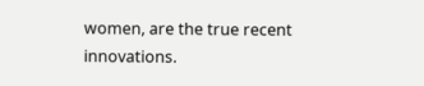women, are the true recent innovations.